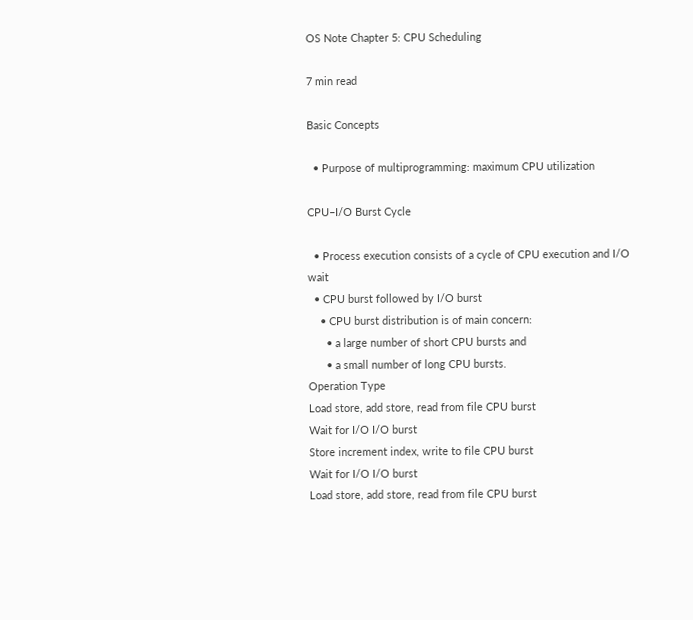OS Note Chapter 5: CPU Scheduling

7 min read

Basic Concepts

  • Purpose of multiprogramming: maximum CPU utilization

CPU–I/O Burst Cycle

  • Process execution consists of a cycle of CPU execution and I/O wait
  • CPU burst followed by I/O burst
    • CPU burst distribution is of main concern:
      • a large number of short CPU bursts and
      • a small number of long CPU bursts.
Operation Type
Load store, add store, read from file CPU burst
Wait for I/O I/O burst
Store increment index, write to file CPU burst
Wait for I/O I/O burst
Load store, add store, read from file CPU burst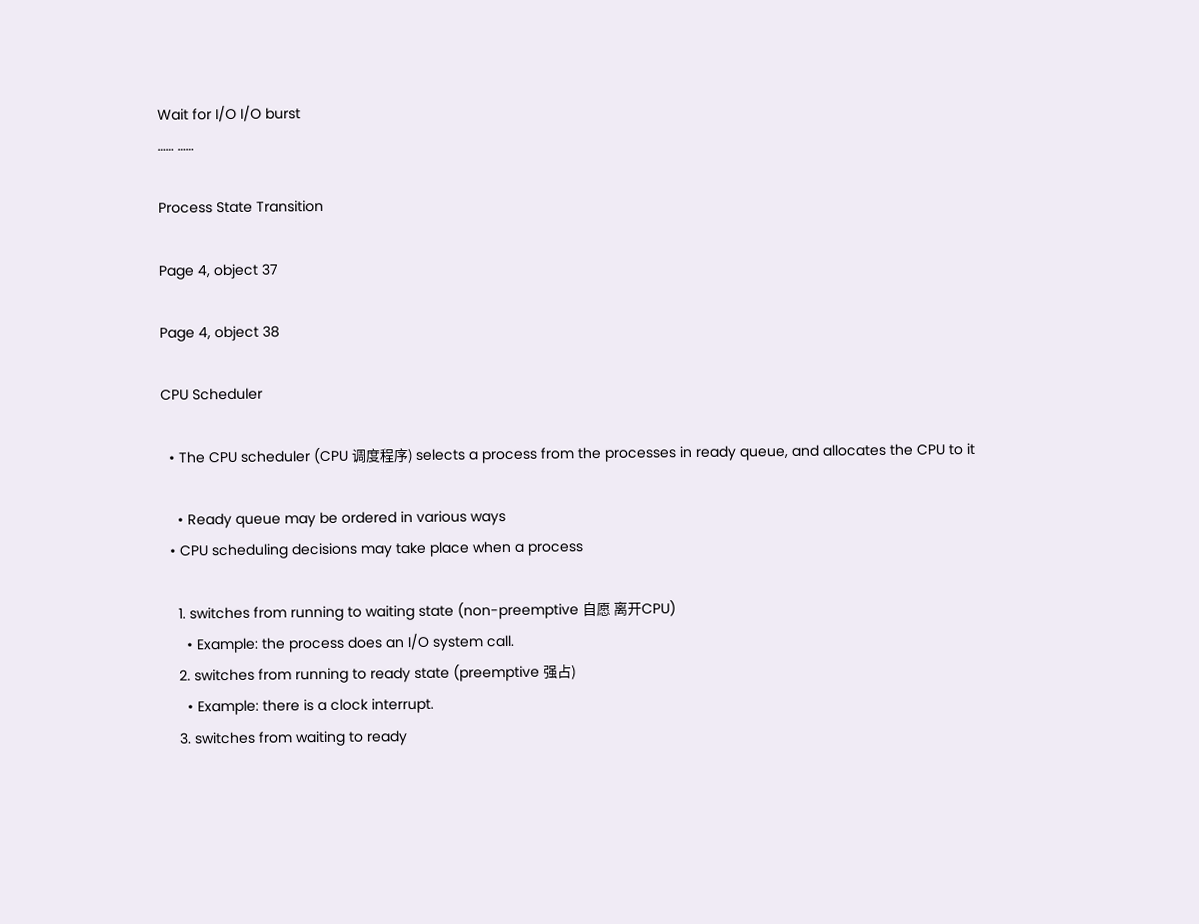Wait for I/O I/O burst
…… ……

Process State Transition

Page 4, object 37

Page 4, object 38

CPU Scheduler

  • The CPU scheduler (CPU 调度程序) selects a process from the processes in ready queue, and allocates the CPU to it

    • Ready queue may be ordered in various ways
  • CPU scheduling decisions may take place when a process

    1. switches from running to waiting state (non-preemptive 自愿 离开CPU)
      • Example: the process does an I/O system call.
    2. switches from running to ready state (preemptive 强占)
      • Example: there is a clock interrupt.
    3. switches from waiting to ready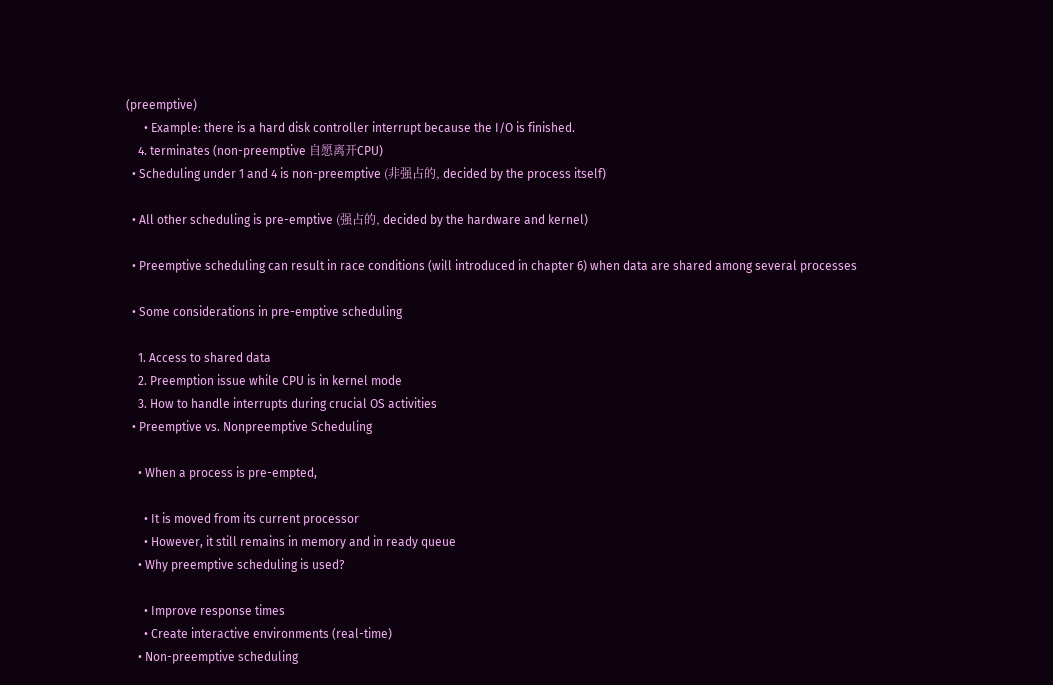(preemptive)
      • Example: there is a hard disk controller interrupt because the I/O is finished.
    4. terminates (non-preemptive 自愿离开CPU)
  • Scheduling under 1 and 4 is non-preemptive (非强占的, decided by the process itself)

  • All other scheduling is pre-emptive (强占的, decided by the hardware and kernel)

  • Preemptive scheduling can result in race conditions (will introduced in chapter 6) when data are shared among several processes

  • Some considerations in pre-emptive scheduling

    1. Access to shared data
    2. Preemption issue while CPU is in kernel mode
    3. How to handle interrupts during crucial OS activities
  • Preemptive vs. Nonpreemptive Scheduling

    • When a process is pre-empted,

      • It is moved from its current processor
      • However, it still remains in memory and in ready queue
    • Why preemptive scheduling is used?

      • Improve response times
      • Create interactive environments (real-time)
    • Non-preemptive scheduling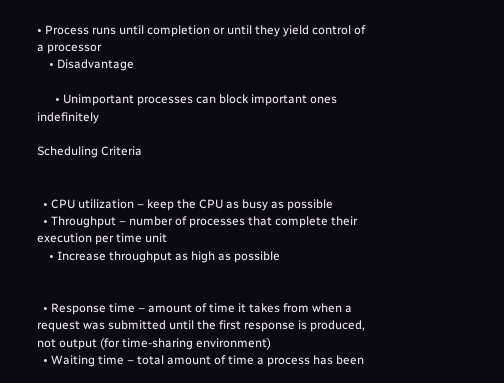• Process runs until completion or until they yield control of a processor
    • Disadvantage

      • Unimportant processes can block important ones indefinitely

Scheduling Criteria


  • CPU utilization – keep the CPU as busy as possible
  • Throughput – number of processes that complete their execution per time unit
    • Increase throughput as high as possible


  • Response time – amount of time it takes from when a request was submitted until the first response is produced, not output (for time-sharing environment)
  • Waiting time – total amount of time a process has been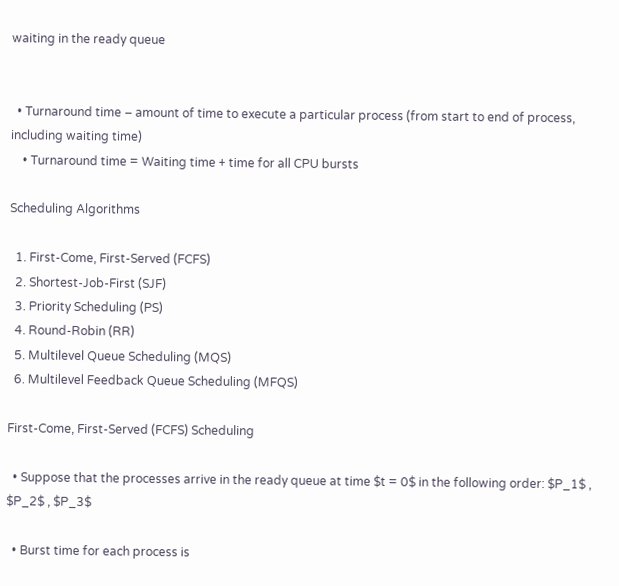waiting in the ready queue


  • Turnaround time – amount of time to execute a particular process (from start to end of process, including waiting time)
    • Turnaround time = Waiting time + time for all CPU bursts

Scheduling Algorithms

  1. First-Come, First-Served (FCFS)
  2. Shortest-Job-First (SJF)
  3. Priority Scheduling (PS)
  4. Round-Robin (RR)
  5. Multilevel Queue Scheduling (MQS)
  6. Multilevel Feedback Queue Scheduling (MFQS)

First-Come, First-Served (FCFS) Scheduling

  • Suppose that the processes arrive in the ready queue at time $t = 0$ in the following order: $P_1$ , $P_2$ , $P_3$

  • Burst time for each process is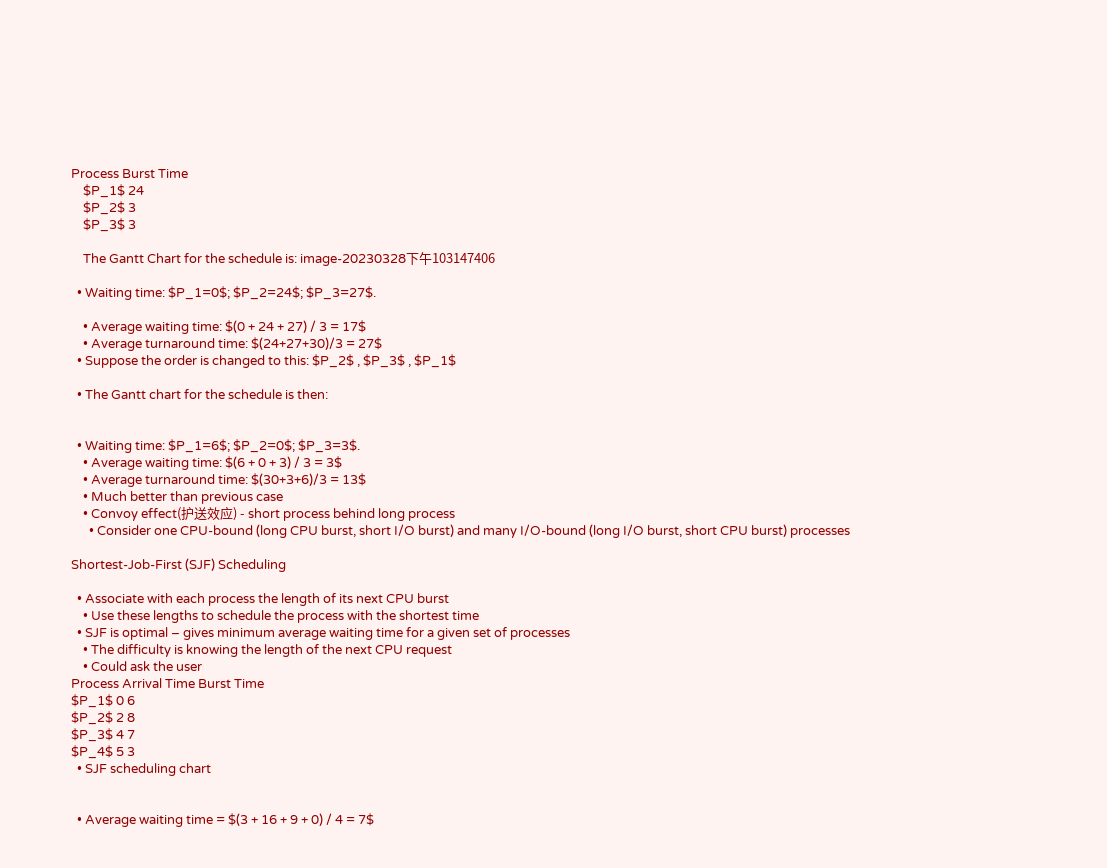Process Burst Time
    $P_1$ 24
    $P_2$ 3
    $P_3$ 3

    The Gantt Chart for the schedule is: image-20230328下午103147406

  • Waiting time: $P_1=0$; $P_2=24$; $P_3=27$.

    • Average waiting time: $(0 + 24 + 27) / 3 = 17$
    • Average turnaround time: $(24+27+30)/3 = 27$
  • Suppose the order is changed to this: $P_2$ , $P_3$ , $P_1$

  • The Gantt chart for the schedule is then:


  • Waiting time: $P_1=6$; $P_2=0$; $P_3=3$.
    • Average waiting time: $(6 + 0 + 3) / 3 = 3$
    • Average turnaround time: $(30+3+6)/3 = 13$
    • Much better than previous case
    • Convoy effect(护送效应) - short process behind long process
      • Consider one CPU-bound (long CPU burst, short I/O burst) and many I/O-bound (long I/O burst, short CPU burst) processes

Shortest-Job-First (SJF) Scheduling

  • Associate with each process the length of its next CPU burst
    • Use these lengths to schedule the process with the shortest time
  • SJF is optimal – gives minimum average waiting time for a given set of processes
    • The difficulty is knowing the length of the next CPU request
    • Could ask the user
Process Arrival Time Burst Time
$P_1$ 0 6
$P_2$ 2 8
$P_3$ 4 7
$P_4$ 5 3
  • SJF scheduling chart


  • Average waiting time = $(3 + 16 + 9 + 0) / 4 = 7$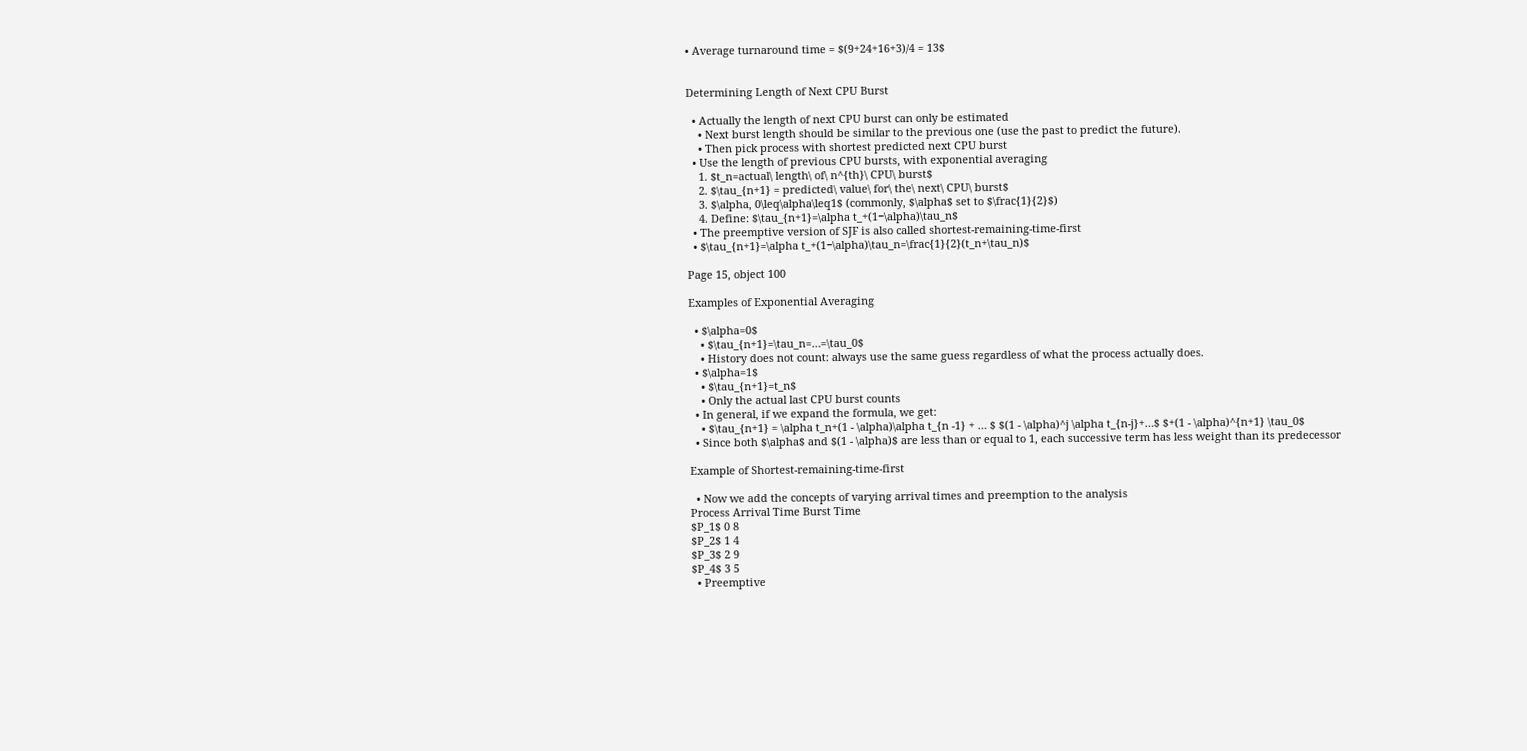• Average turnaround time = $(9+24+16+3)/4 = 13$


Determining Length of Next CPU Burst

  • Actually the length of next CPU burst can only be estimated
    • Next burst length should be similar to the previous one (use the past to predict the future).
    • Then pick process with shortest predicted next CPU burst
  • Use the length of previous CPU bursts, with exponential averaging
    1. $t_n=actual\ length\ of\ n^{th}\ CPU\ burst$
    2. $\tau_{n+1} = predicted\ value\ for\ the\ next\ CPU\ burst$
    3. $\alpha, 0\leq\alpha\leq1$ (commonly, $\alpha$ set to $\frac{1}{2}$)
    4. Define: $\tau_{n+1}=\alpha t_+(1−\alpha)\tau_n$
  • The preemptive version of SJF is also called shortest-remaining-time-first
  • $\tau_{n+1}=\alpha t_+(1−\alpha)\tau_n=\frac{1}{2}(t_n+\tau_n)$

Page 15, object 100

Examples of Exponential Averaging

  • $\alpha=0$
    • $\tau_{n+1}=\tau_n=…=\tau_0$
    • History does not count: always use the same guess regardless of what the process actually does.
  • $\alpha=1$
    • $\tau_{n+1}=t_n$
    • Only the actual last CPU burst counts
  • In general, if we expand the formula, we get:
    • $\tau_{n+1} = \alpha t_n+(1 - \alpha)\alpha t_{n -1} + … $ $(1 - \alpha)^j \alpha t_{n-j}+…$ $+(1 - \alpha)^{n+1} \tau_0$
  • Since both $\alpha$ and $(1 - \alpha)$ are less than or equal to 1, each successive term has less weight than its predecessor

Example of Shortest-remaining-time-first

  • Now we add the concepts of varying arrival times and preemption to the analysis
Process Arrival Time Burst Time
$P_1$ 0 8
$P_2$ 1 4
$P_3$ 2 9
$P_4$ 3 5
  • Preemptive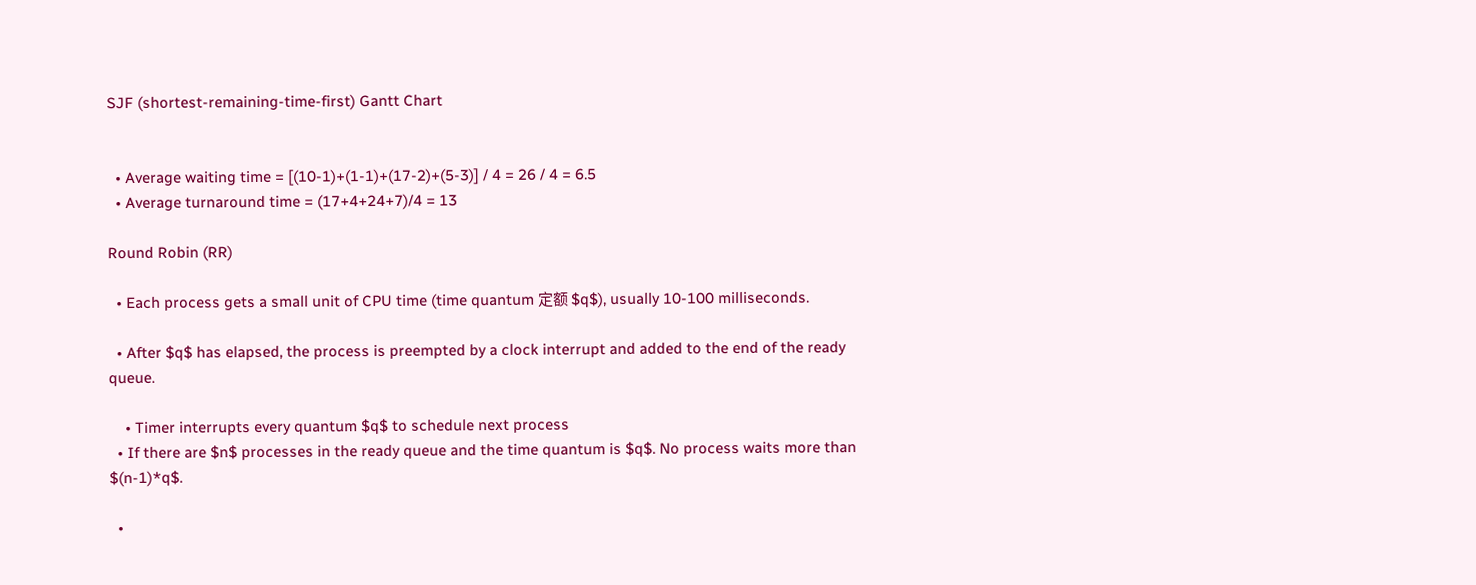SJF (shortest-remaining-time-first) Gantt Chart


  • Average waiting time = [(10-1)+(1-1)+(17-2)+(5-3)] / 4 = 26 / 4 = 6.5
  • Average turnaround time = (17+4+24+7)/4 = 13

Round Robin (RR)

  • Each process gets a small unit of CPU time (time quantum 定额 $q$), usually 10-100 milliseconds.

  • After $q$ has elapsed, the process is preempted by a clock interrupt and added to the end of the ready queue.

    • Timer interrupts every quantum $q$ to schedule next process
  • If there are $n$ processes in the ready queue and the time quantum is $q$. No process waits more than $(n-1)*q$.

  •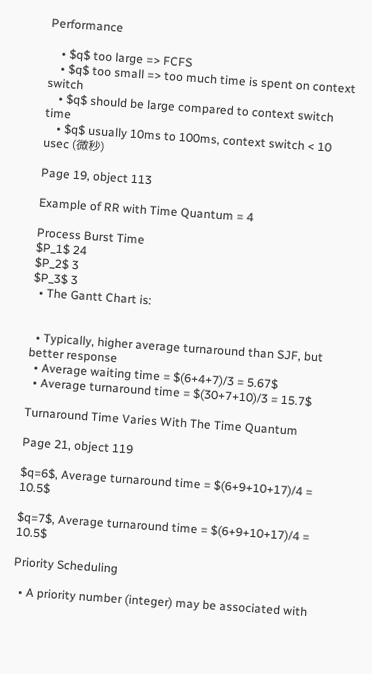Performance

    • $q$ too large => FCFS
    • $q$ too small => too much time is spent on context switch
    • $q$ should be large compared to context switch time
    • $q$ usually 10ms to 100ms, context switch < 10 usec (微秒)

Page 19, object 113

Example of RR with Time Quantum = 4

Process Burst Time
$P_1$ 24
$P_2$ 3
$P_3$ 3
  • The Gantt Chart is:


  • Typically, higher average turnaround than SJF, but better response
  • Average waiting time = $(6+4+7)/3 = 5.67$
  • Average turnaround time = $(30+7+10)/3 = 15.7$

Turnaround Time Varies With The Time Quantum

Page 21, object 119

$q=6$, Average turnaround time = $(6+9+10+17)/4 = 10.5$

$q=7$, Average turnaround time = $(6+9+10+17)/4 = 10.5$

Priority Scheduling

  • A priority number (integer) may be associated with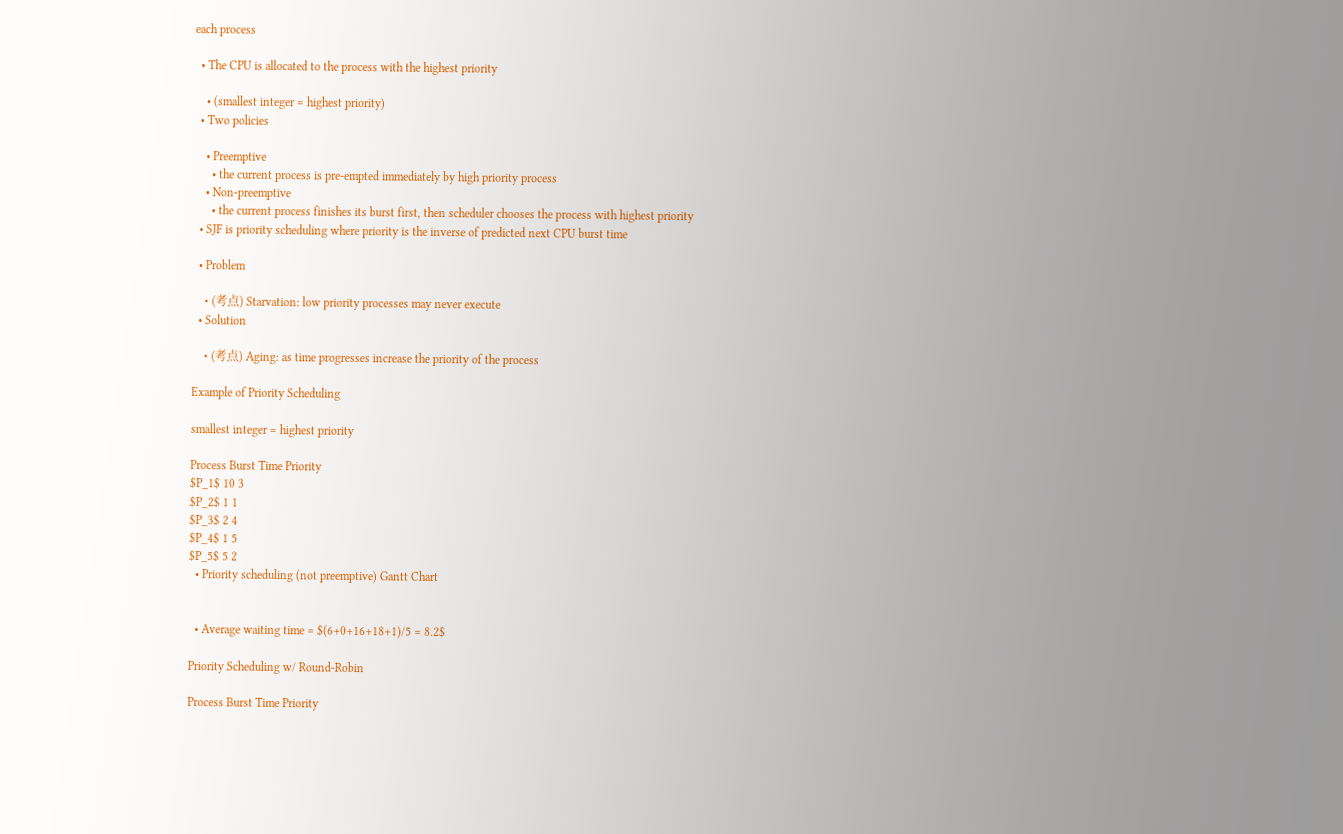each process

  • The CPU is allocated to the process with the highest priority

    • (smallest integer = highest priority)
  • Two policies

    • Preemptive
      • the current process is pre-empted immediately by high priority process
    • Non-preemptive
      • the current process finishes its burst first, then scheduler chooses the process with highest priority
  • SJF is priority scheduling where priority is the inverse of predicted next CPU burst time

  • Problem

    • (考点) Starvation: low priority processes may never execute
  • Solution

    • (考点) Aging: as time progresses increase the priority of the process

Example of Priority Scheduling

smallest integer = highest priority

Process Burst Time Priority
$P_1$ 10 3
$P_2$ 1 1
$P_3$ 2 4
$P_4$ 1 5
$P_5$ 5 2
  • Priority scheduling (not preemptive) Gantt Chart


  • Average waiting time = $(6+0+16+18+1)/5 = 8.2$

Priority Scheduling w/ Round-Robin

Process Burst Time Priority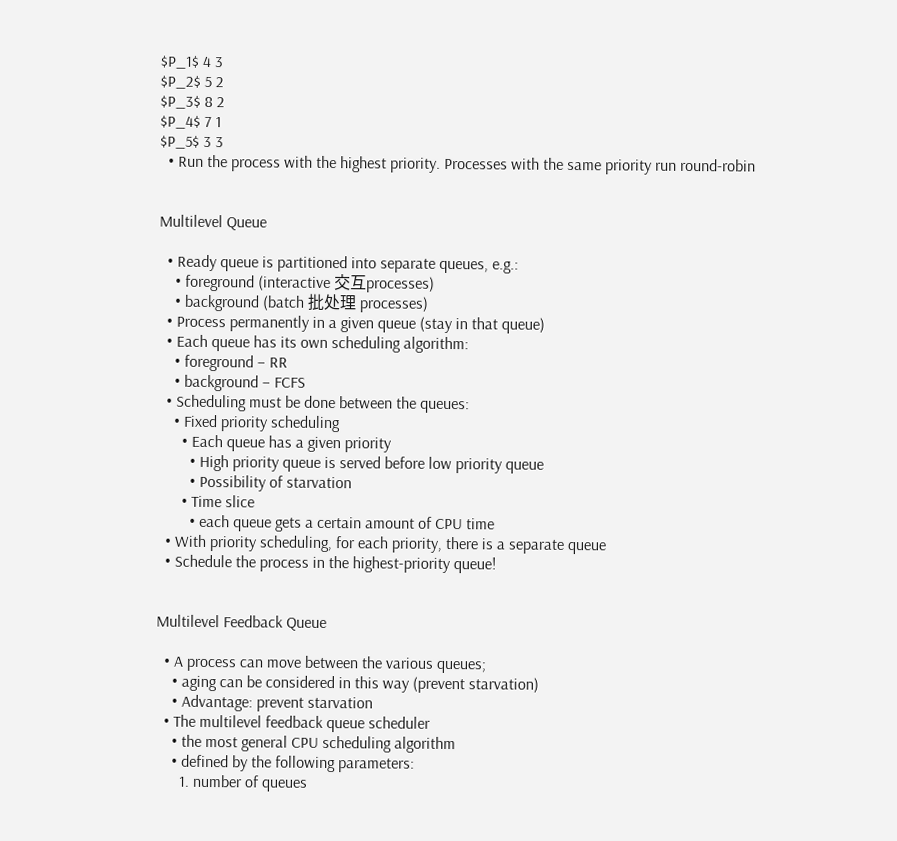$P_1$ 4 3
$P_2$ 5 2
$P_3$ 8 2
$P_4$ 7 1
$P_5$ 3 3
  • Run the process with the highest priority. Processes with the same priority run round-robin


Multilevel Queue

  • Ready queue is partitioned into separate queues, e.g.:
    • foreground (interactive 交互processes)
    • background (batch 批处理 processes)
  • Process permanently in a given queue (stay in that queue)
  • Each queue has its own scheduling algorithm:
    • foreground – RR
    • background – FCFS
  • Scheduling must be done between the queues:
    • Fixed priority scheduling
      • Each queue has a given priority
        • High priority queue is served before low priority queue
        • Possibility of starvation
      • Time slice
        • each queue gets a certain amount of CPU time
  • With priority scheduling, for each priority, there is a separate queue
  • Schedule the process in the highest-priority queue!


Multilevel Feedback Queue

  • A process can move between the various queues;
    • aging can be considered in this way (prevent starvation)
    • Advantage: prevent starvation
  • The multilevel feedback queue scheduler
    • the most general CPU scheduling algorithm
    • defined by the following parameters:
      1. number of queues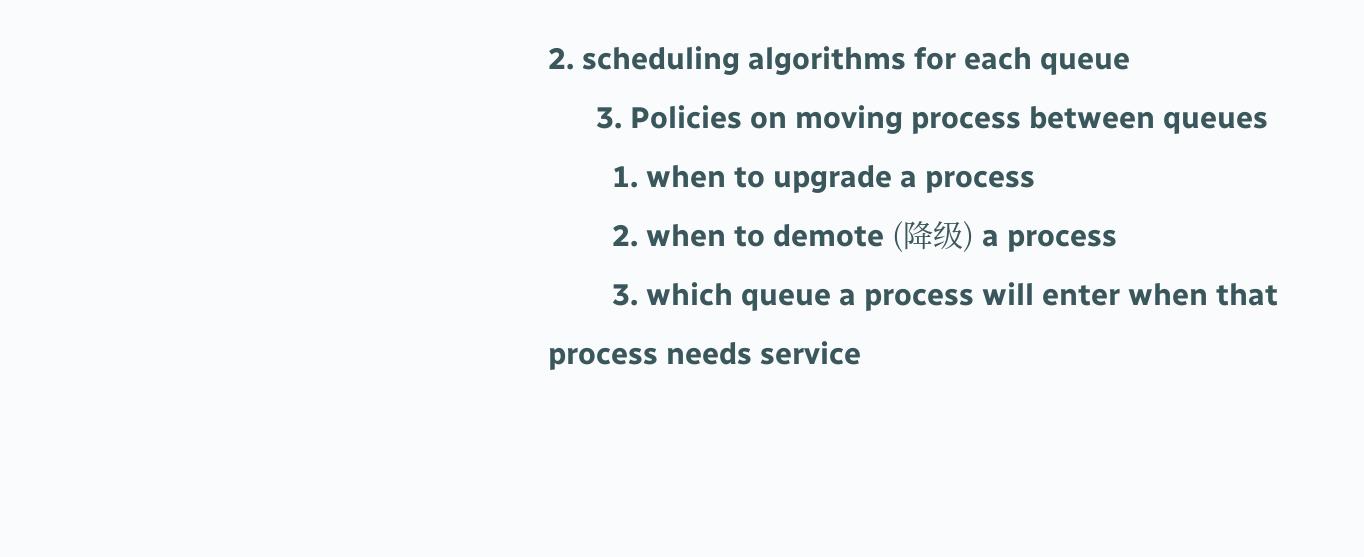2. scheduling algorithms for each queue
      3. Policies on moving process between queues
        1. when to upgrade a process
        2. when to demote (降级) a process
        3. which queue a process will enter when that process needs service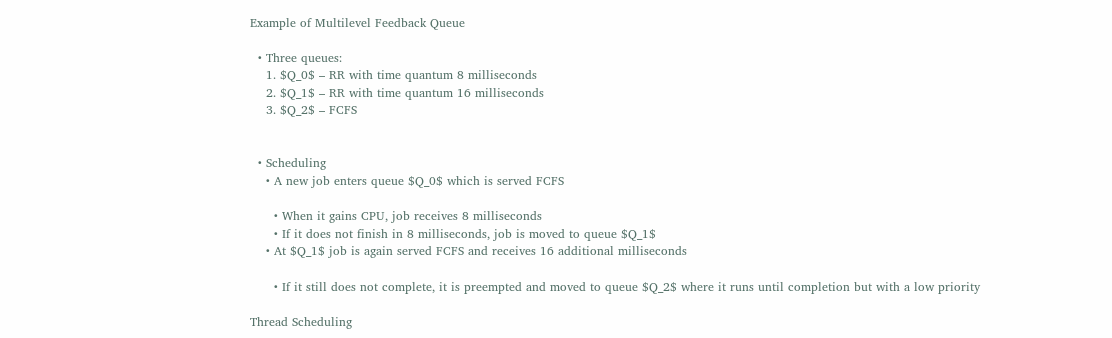Example of Multilevel Feedback Queue

  • Three queues:
    1. $Q_0$ – RR with time quantum 8 milliseconds
    2. $Q_1$ – RR with time quantum 16 milliseconds
    3. $Q_2$ – FCFS


  • Scheduling
    • A new job enters queue $Q_0$ which is served FCFS

      • When it gains CPU, job receives 8 milliseconds
      • If it does not finish in 8 milliseconds, job is moved to queue $Q_1$
    • At $Q_1$ job is again served FCFS and receives 16 additional milliseconds

      • If it still does not complete, it is preempted and moved to queue $Q_2$ where it runs until completion but with a low priority

Thread Scheduling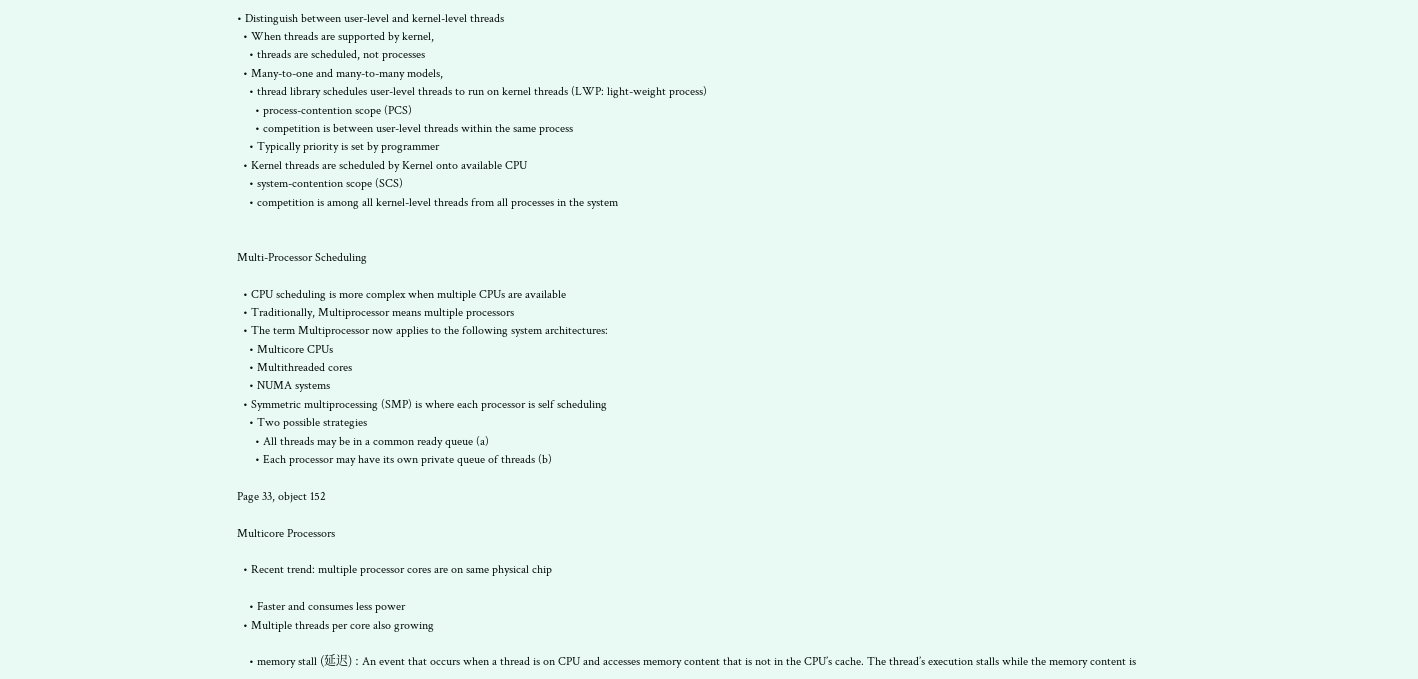• Distinguish between user-level and kernel-level threads
  • When threads are supported by kernel,
    • threads are scheduled, not processes
  • Many-to-one and many-to-many models,
    • thread library schedules user-level threads to run on kernel threads (LWP: light-weight process)
      • process-contention scope (PCS)
      • competition is between user-level threads within the same process
    • Typically priority is set by programmer
  • Kernel threads are scheduled by Kernel onto available CPU
    • system-contention scope (SCS)
    • competition is among all kernel-level threads from all processes in the system


Multi-Processor Scheduling

  • CPU scheduling is more complex when multiple CPUs are available
  • Traditionally, Multiprocessor means multiple processors
  • The term Multiprocessor now applies to the following system architectures:
    • Multicore CPUs
    • Multithreaded cores
    • NUMA systems
  • Symmetric multiprocessing (SMP) is where each processor is self scheduling
    • Two possible strategies
      • All threads may be in a common ready queue (a)
      • Each processor may have its own private queue of threads (b)

Page 33, object 152

Multicore Processors

  • Recent trend: multiple processor cores are on same physical chip

    • Faster and consumes less power
  • Multiple threads per core also growing

    • memory stall (延迟) : An event that occurs when a thread is on CPU and accesses memory content that is not in the CPU’s cache. The thread’s execution stalls while the memory content is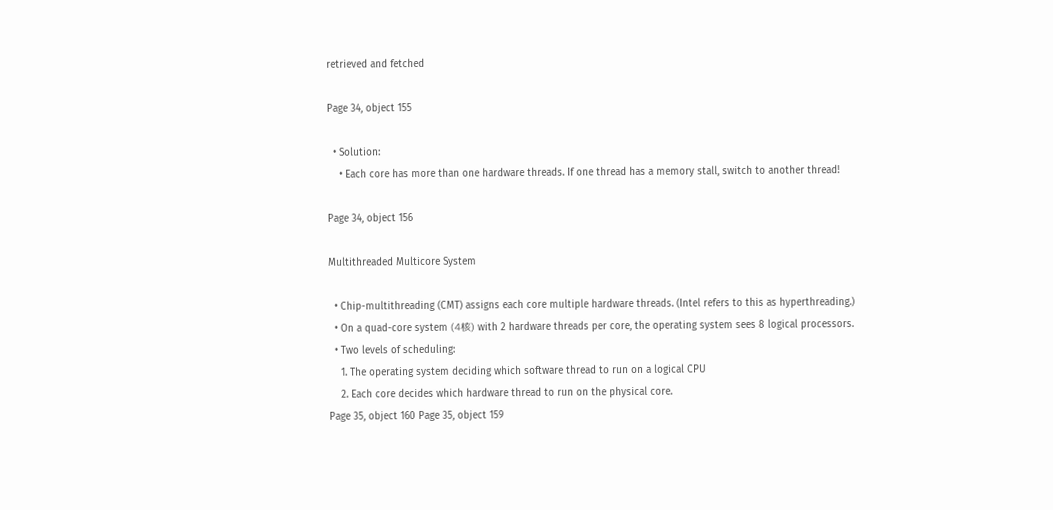retrieved and fetched

Page 34, object 155

  • Solution:
    • Each core has more than one hardware threads. If one thread has a memory stall, switch to another thread!

Page 34, object 156

Multithreaded Multicore System

  • Chip-multithreading (CMT) assigns each core multiple hardware threads. (Intel refers to this as hyperthreading.)
  • On a quad-core system (4核) with 2 hardware threads per core, the operating system sees 8 logical processors.
  • Two levels of scheduling:
    1. The operating system deciding which software thread to run on a logical CPU
    2. Each core decides which hardware thread to run on the physical core.
Page 35, object 160 Page 35, object 159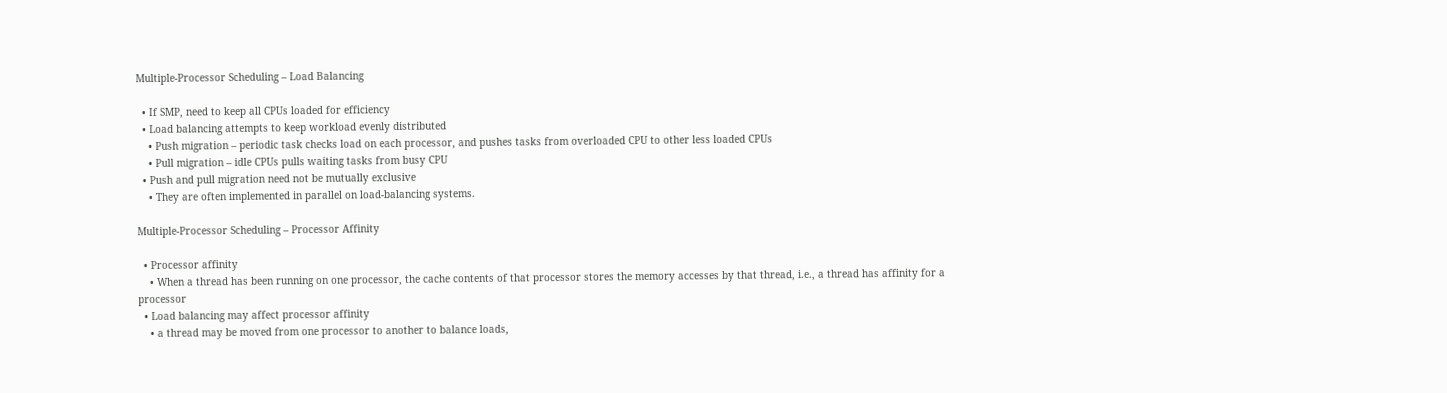Multiple-Processor Scheduling – Load Balancing

  • If SMP, need to keep all CPUs loaded for efficiency
  • Load balancing attempts to keep workload evenly distributed
    • Push migration – periodic task checks load on each processor, and pushes tasks from overloaded CPU to other less loaded CPUs
    • Pull migration – idle CPUs pulls waiting tasks from busy CPU
  • Push and pull migration need not be mutually exclusive
    • They are often implemented in parallel on load-balancing systems.

Multiple-Processor Scheduling – Processor Affinity

  • Processor affinity
    • When a thread has been running on one processor, the cache contents of that processor stores the memory accesses by that thread, i.e., a thread has affinity for a processor
  • Load balancing may affect processor affinity
    • a thread may be moved from one processor to another to balance loads,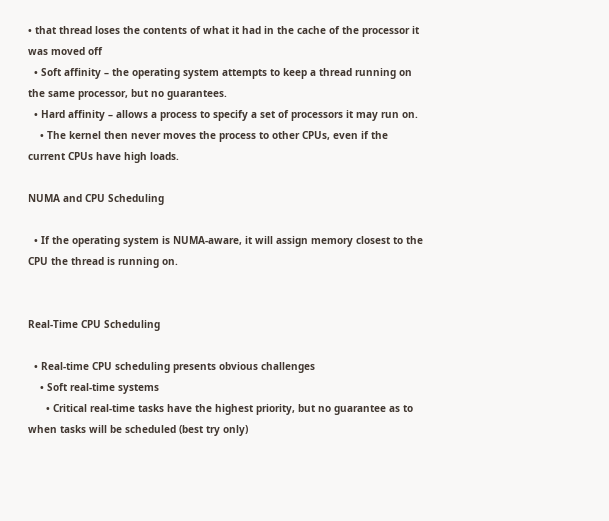• that thread loses the contents of what it had in the cache of the processor it was moved off
  • Soft affinity – the operating system attempts to keep a thread running on the same processor, but no guarantees.
  • Hard affinity – allows a process to specify a set of processors it may run on.
    • The kernel then never moves the process to other CPUs, even if the current CPUs have high loads.

NUMA and CPU Scheduling

  • If the operating system is NUMA-aware, it will assign memory closest to the CPU the thread is running on.


Real-Time CPU Scheduling

  • Real-time CPU scheduling presents obvious challenges
    • Soft real-time systems
      • Critical real-time tasks have the highest priority, but no guarantee as to when tasks will be scheduled (best try only)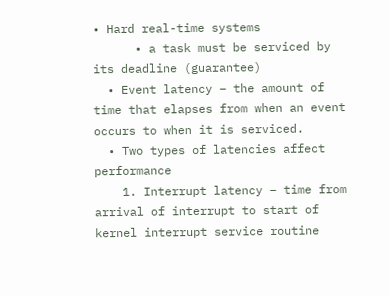• Hard real-time systems
      • a task must be serviced by its deadline (guarantee)
  • Event latency – the amount of time that elapses from when an event occurs to when it is serviced.
  • Two types of latencies affect performance
    1. Interrupt latency – time from arrival of interrupt to start of kernel interrupt service routine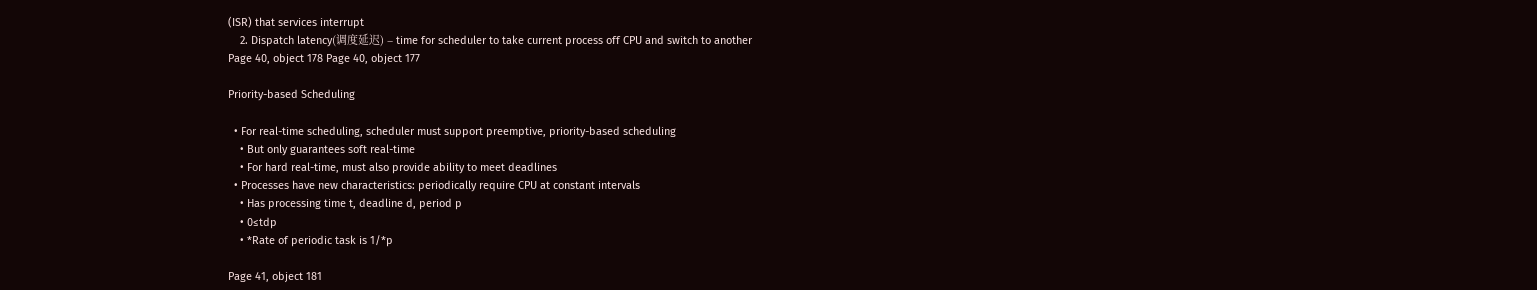(ISR) that services interrupt
    2. Dispatch latency(调度延迟) – time for scheduler to take current process off CPU and switch to another
Page 40, object 178 Page 40, object 177

Priority-based Scheduling

  • For real-time scheduling, scheduler must support preemptive, priority-based scheduling
    • But only guarantees soft real-time
    • For hard real-time, must also provide ability to meet deadlines
  • Processes have new characteristics: periodically require CPU at constant intervals
    • Has processing time t, deadline d, period p
    • 0≤tdp
    • *Rate of periodic task is 1/*p

Page 41, object 181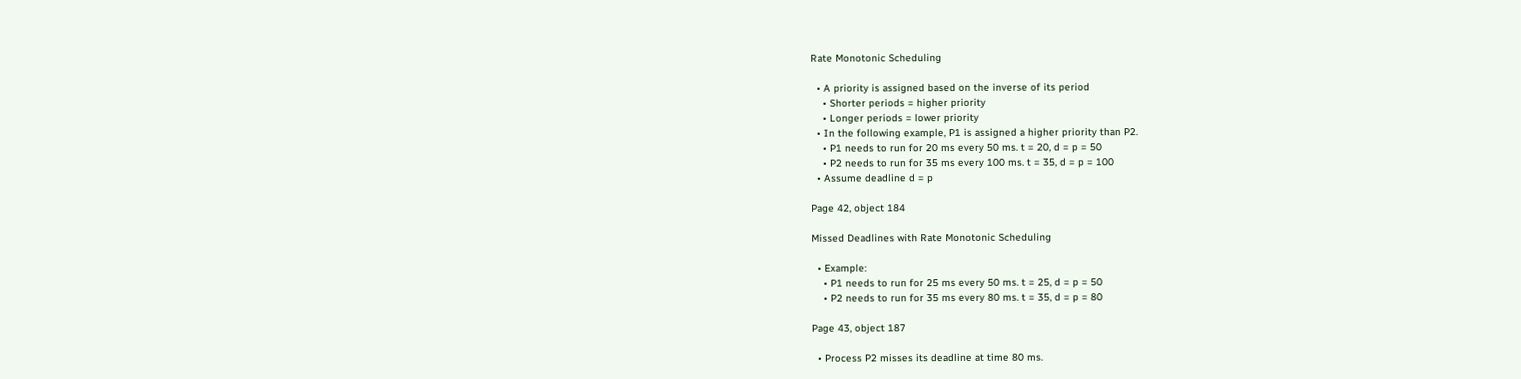Rate Monotonic Scheduling

  • A priority is assigned based on the inverse of its period
    • Shorter periods = higher priority
    • Longer periods = lower priority
  • In the following example, P1 is assigned a higher priority than P2.
    • P1 needs to run for 20 ms every 50 ms. t = 20, d = p = 50
    • P2 needs to run for 35 ms every 100 ms. t = 35, d = p = 100
  • Assume deadline d = p

Page 42, object 184

Missed Deadlines with Rate Monotonic Scheduling

  • Example:
    • P1 needs to run for 25 ms every 50 ms. t = 25, d = p = 50
    • P2 needs to run for 35 ms every 80 ms. t = 35, d = p = 80

Page 43, object 187

  • Process P2 misses its deadline at time 80 ms.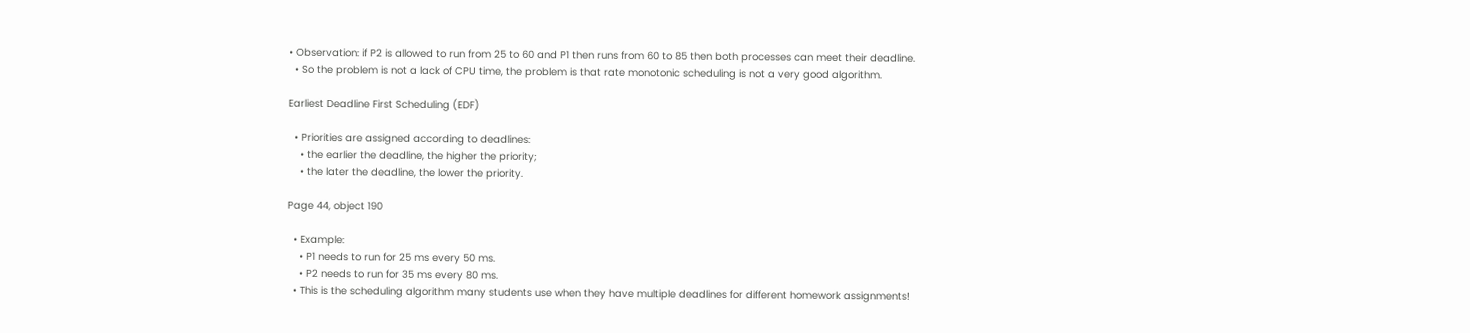• Observation: if P2 is allowed to run from 25 to 60 and P1 then runs from 60 to 85 then both processes can meet their deadline.
  • So the problem is not a lack of CPU time, the problem is that rate monotonic scheduling is not a very good algorithm.

Earliest Deadline First Scheduling (EDF)

  • Priorities are assigned according to deadlines:
    • the earlier the deadline, the higher the priority;
    • the later the deadline, the lower the priority.

Page 44, object 190

  • Example:
    • P1 needs to run for 25 ms every 50 ms.
    • P2 needs to run for 35 ms every 80 ms.
  • This is the scheduling algorithm many students use when they have multiple deadlines for different homework assignments!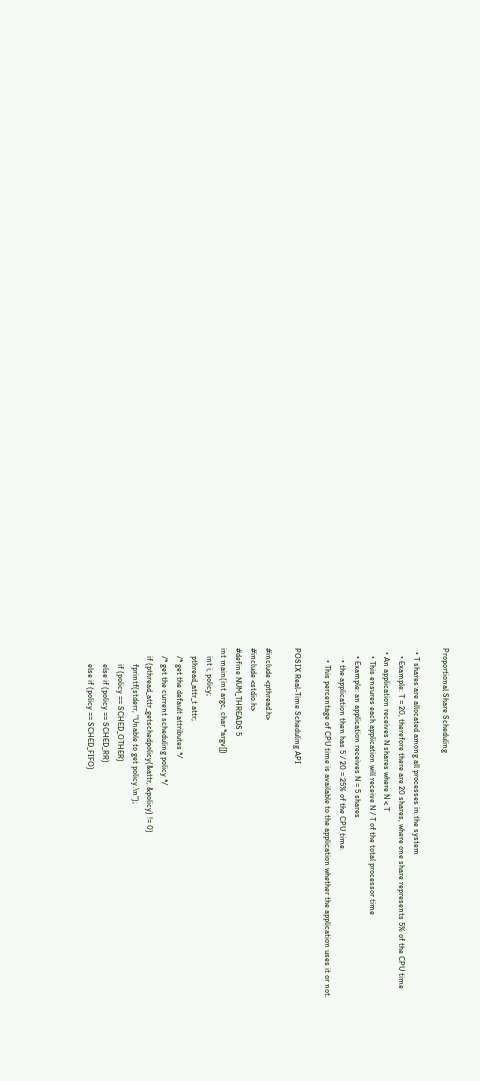Proportional Share Scheduling

  • T shares are allocated among all processes in the system
    • Example: T = 20, therefore there are 20 shares, where one share represents 5% of the CPU time
  • An application receives N shares where N < T
    • This ensures each application will receive N / T of the total processor time
    • Example: an application receives N = 5 shares
      • the application then has 5 / 20 = 25% of the CPU time.
      • This percentage of CPU time is available to the application whether the application uses it or not.

POSIX Real-Time Scheduling API

#include <pthread.h>
#include <stdio.h>
#define NUM_THREADS 5
int main(int argc, char *argv[])
    int i, policy;
    pthread_attr_t attr;
    /* get the default attributes */
    /* get the current scheduling policy */
    if (pthread_attr_getschedpolicy(&attr, &policy) != 0)
        fprintf(stderr, "Unable to get policy.\n");
        if (policy == SCHED_OTHER)
        else if (policy == SCHED_RR)
        else if (policy == SCHED_FIFO)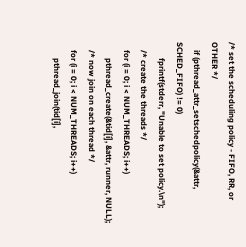/* set the scheduling policy - FIFO, RR, or OTHER */
    if (pthread_attr_setschedpolicy(&attr, SCHED_FIFO) != 0)
        fprintf(stderr, "Unable to set policy.\n");
    /* create the threads */
    for (i = 0; i < NUM_THREADS; i++)
        pthread_create(&tid[i], &attr, runner, NULL);
    /* now join on each thread */
    for (i = 0; i < NUM_THREADS; i++)
        pthread_join(tid[i],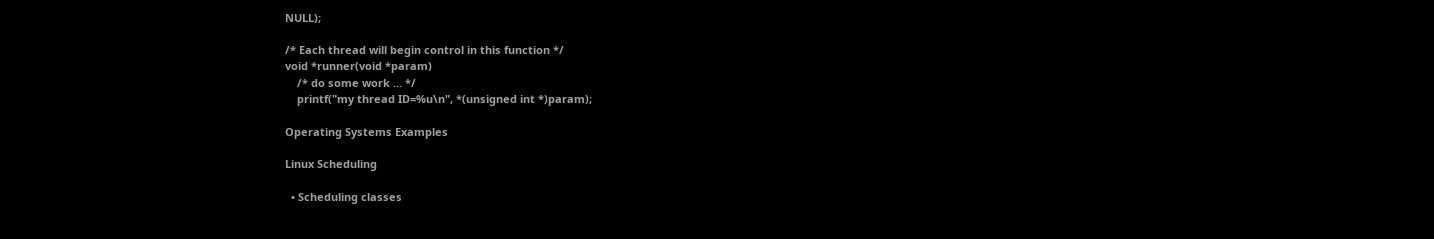NULL);

/* Each thread will begin control in this function */
void *runner(void *param)
    /* do some work ... */
    printf("my thread ID=%u\n", *(unsigned int *)param);

Operating Systems Examples

Linux Scheduling

  • Scheduling classes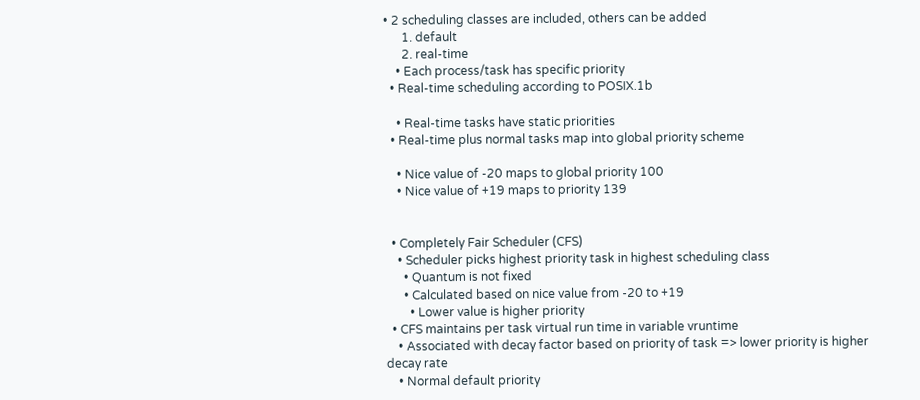• 2 scheduling classes are included, others can be added
      1. default
      2. real-time
    • Each process/task has specific priority
  • Real-time scheduling according to POSIX.1b

    • Real-time tasks have static priorities
  • Real-time plus normal tasks map into global priority scheme

    • Nice value of -20 maps to global priority 100
    • Nice value of +19 maps to priority 139


  • Completely Fair Scheduler (CFS)
    • Scheduler picks highest priority task in highest scheduling class
      • Quantum is not fixed
      • Calculated based on nice value from -20 to +19
        • Lower value is higher priority
  • CFS maintains per task virtual run time in variable vruntime
    • Associated with decay factor based on priority of task => lower priority is higher decay rate
    • Normal default priority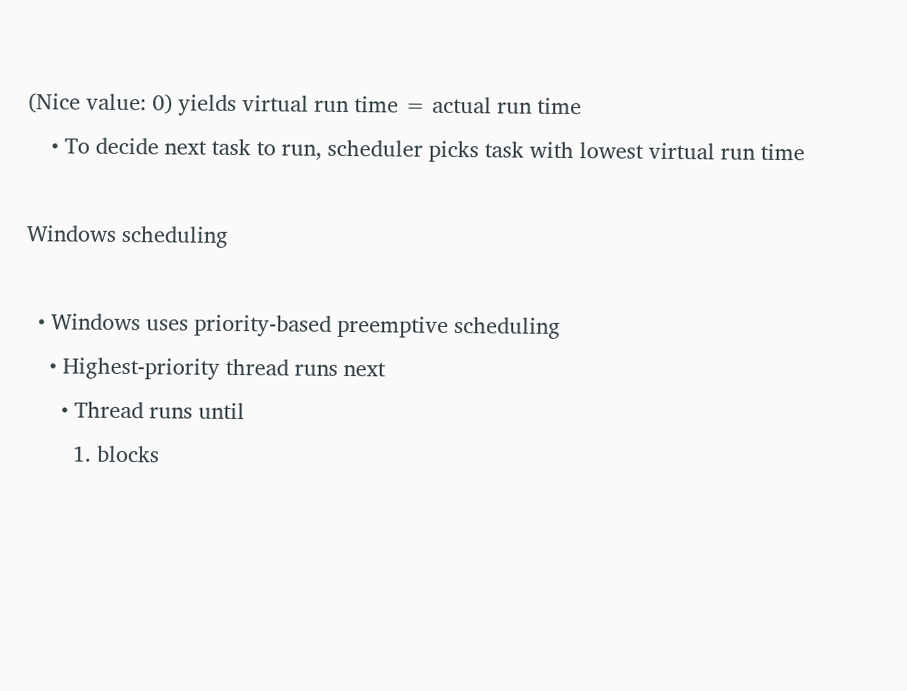(Nice value: 0) yields virtual run time = actual run time
    • To decide next task to run, scheduler picks task with lowest virtual run time

Windows scheduling

  • Windows uses priority-based preemptive scheduling
    • Highest-priority thread runs next
      • Thread runs until
        1. blocks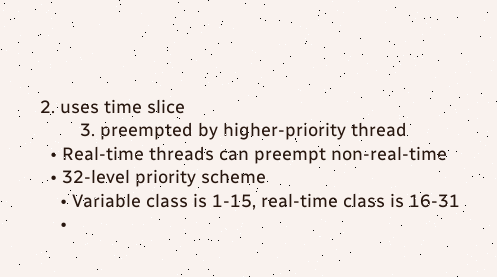2. uses time slice
        3. preempted by higher-priority thread
  • Real-time threads can preempt non-real-time
  • 32-level priority scheme
    • Variable class is 1-15, real-time class is 16-31
    •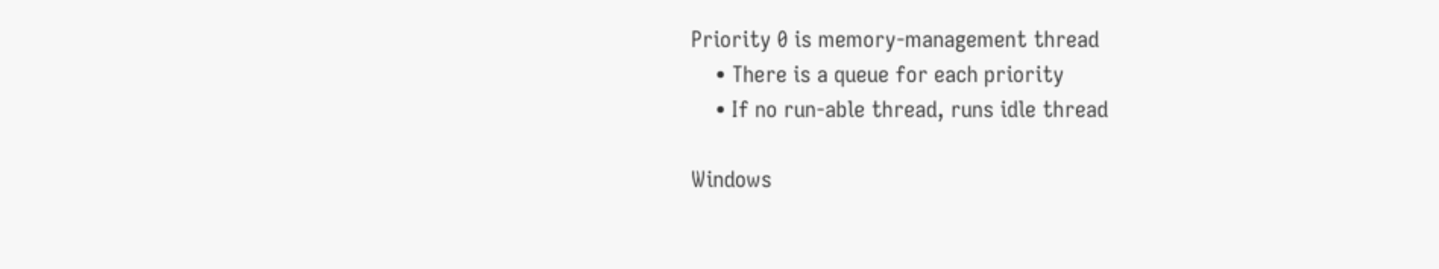Priority 0 is memory-management thread
    • There is a queue for each priority
    • If no run-able thread, runs idle thread

Windows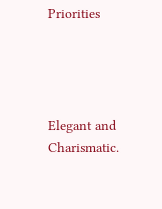Priorities




Elegant and Charismatic.